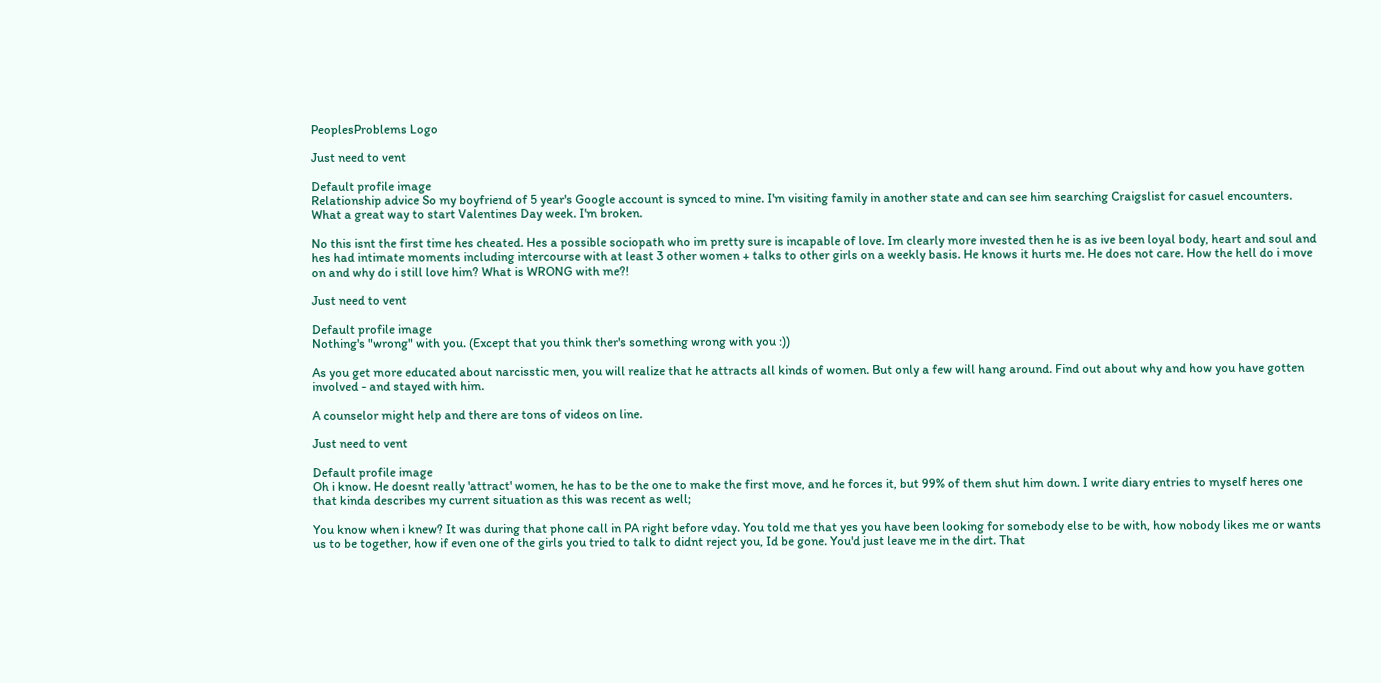PeoplesProblems Logo

Just need to vent

Default profile image
Relationship advice So my boyfriend of 5 year's Google account is synced to mine. I'm visiting family in another state and can see him searching Craigslist for casuel encounters. What a great way to start Valentines Day week. I'm broken.

No this isnt the first time hes cheated. Hes a possible sociopath who im pretty sure is incapable of love. Im clearly more invested then he is as ive been loyal body, heart and soul and hes had intimate moments including intercourse with at least 3 other women + talks to other girls on a weekly basis. He knows it hurts me. He does not care. How the hell do i move on and why do i still love him? What is WRONG with me?!

Just need to vent

Default profile image
Nothing's "wrong" with you. (Except that you think ther's something wrong with you :))

As you get more educated about narcisstic men, you will realize that he attracts all kinds of women. But only a few will hang around. Find out about why and how you have gotten involved - and stayed with him.

A counselor might help and there are tons of videos on line.

Just need to vent

Default profile image
Oh i know. He doesnt really 'attract' women, he has to be the one to make the first move, and he forces it, but 99% of them shut him down. I write diary entries to myself heres one that kinda describes my current situation as this was recent as well;

You know when i knew? It was during that phone call in PA right before vday. You told me that yes you have been looking for somebody else to be with, how nobody likes me or wants us to be together, how if even one of the girls you tried to talk to didnt reject you, Id be gone. You'd just leave me in the dirt. That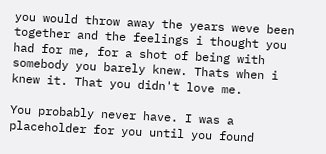you would throw away the years weve been together and the feelings i thought you had for me, for a shot of being with somebody you barely knew. Thats when i knew it. That you didn't love me.

You probably never have. I was a placeholder for you until you found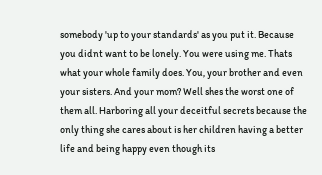somebody 'up to your standards' as you put it. Because you didnt want to be lonely. You were using me. Thats what your whole family does. You, your brother and even your sisters. And your mom? Well shes the worst one of them all. Harboring all your deceitful secrets because the only thing she cares about is her children having a better life and being happy even though its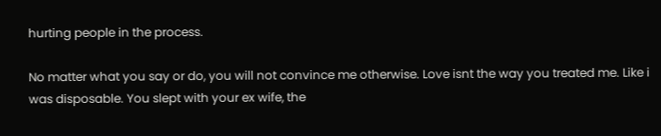hurting people in the process.

No matter what you say or do, you will not convince me otherwise. Love isnt the way you treated me. Like i was disposable. You slept with your ex wife, the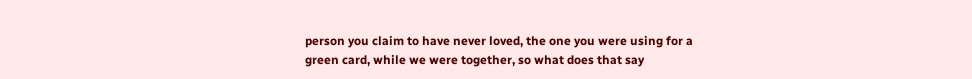person you claim to have never loved, the one you were using for a green card, while we were together, so what does that say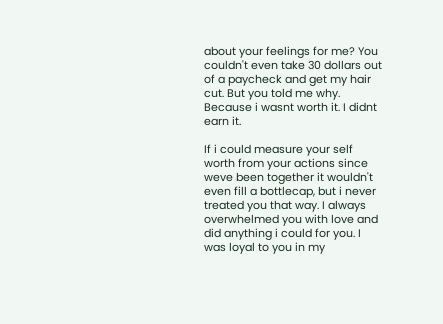about your feelings for me? You couldn't even take 30 dollars out of a paycheck and get my hair cut. But you told me why. Because i wasnt worth it. I didnt earn it.

If i could measure your self worth from your actions since weve been together it wouldn't even fill a bottlecap, but i never treated you that way. I always overwhelmed you with love and did anything i could for you. I was loyal to you in my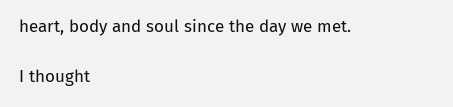heart, body and soul since the day we met.

I thought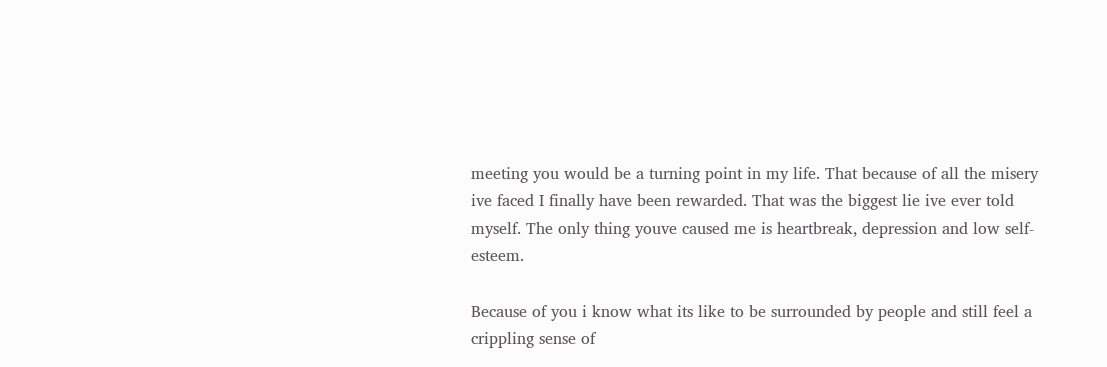meeting you would be a turning point in my life. That because of all the misery ive faced I finally have been rewarded. That was the biggest lie ive ever told myself. The only thing youve caused me is heartbreak, depression and low self-esteem.

Because of you i know what its like to be surrounded by people and still feel a crippling sense of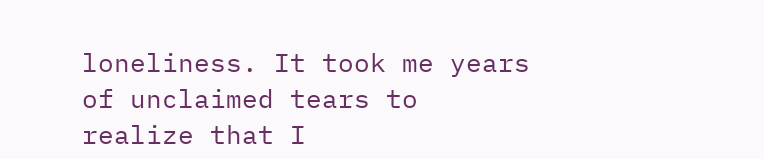loneliness. It took me years of unclaimed tears to realize that I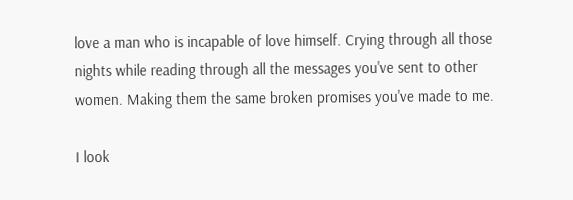love a man who is incapable of love himself. Crying through all those nights while reading through all the messages you've sent to other women. Making them the same broken promises you've made to me.

I look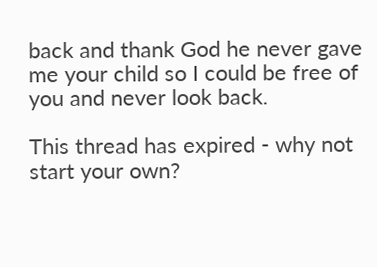back and thank God he never gave me your child so I could be free of you and never look back.

This thread has expired - why not start your own?